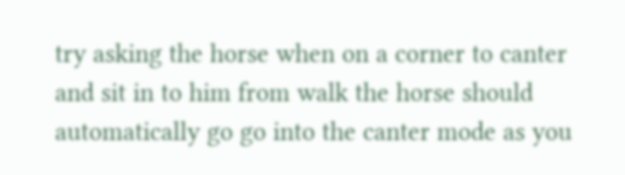try asking the horse when on a corner to canter and sit in to him from walk the horse should automatically go go into the canter mode as you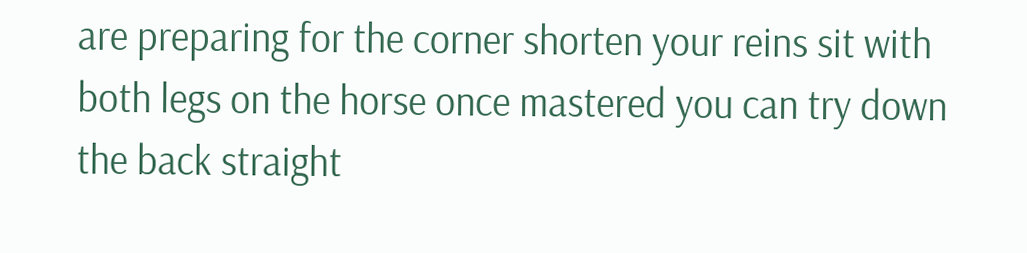are preparing for the corner shorten your reins sit with both legs on the horse once mastered you can try down the back straight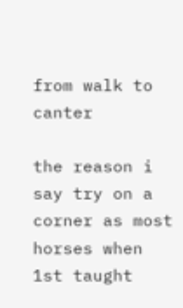from walk to canter

the reason i say try on a corner as most horses when 1st taught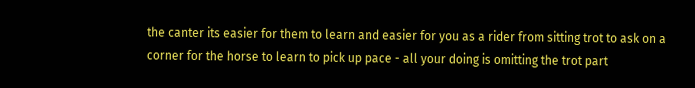the canter its easier for them to learn and easier for you as a rider from sitting trot to ask on a corner for the horse to learn to pick up pace - all your doing is omitting the trot part